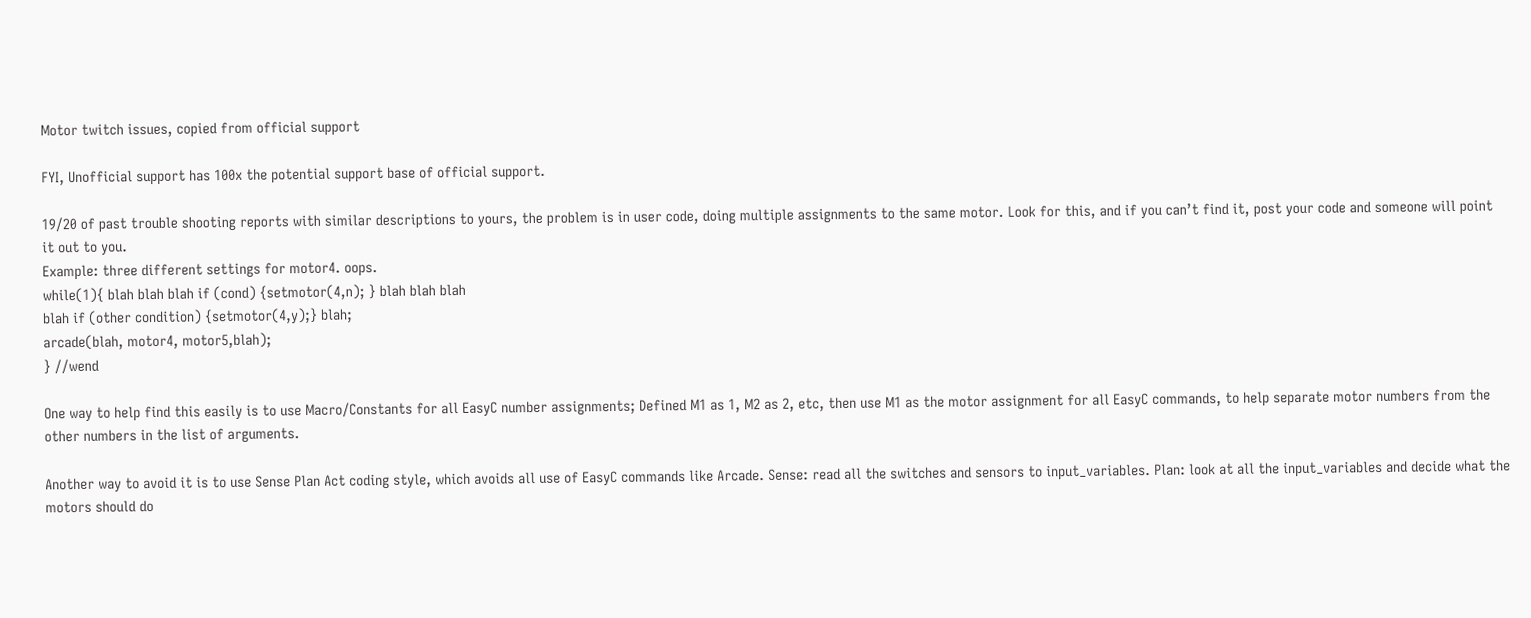Motor twitch issues, copied from official support

FYI, Unofficial support has 100x the potential support base of official support.

19/20 of past trouble shooting reports with similar descriptions to yours, the problem is in user code, doing multiple assignments to the same motor. Look for this, and if you can’t find it, post your code and someone will point it out to you.
Example: three different settings for motor4. oops.
while(1){ blah blah blah if (cond) {setmotor(4,n); } blah blah blah
blah if (other condition) {setmotor(4,y);} blah;
arcade(blah, motor4, motor5,blah);
} //wend

One way to help find this easily is to use Macro/Constants for all EasyC number assignments; Defined M1 as 1, M2 as 2, etc, then use M1 as the motor assignment for all EasyC commands, to help separate motor numbers from the other numbers in the list of arguments.

Another way to avoid it is to use Sense Plan Act coding style, which avoids all use of EasyC commands like Arcade. Sense: read all the switches and sensors to input_variables. Plan: look at all the input_variables and decide what the motors should do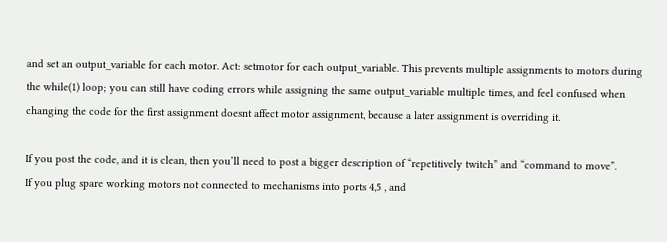and set an output_variable for each motor. Act: setmotor for each output_variable. This prevents multiple assignments to motors during the while(1) loop; you can still have coding errors while assigning the same output_variable multiple times, and feel confused when changing the code for the first assignment doesnt affect motor assignment, because a later assignment is overriding it.

If you post the code, and it is clean, then you’ll need to post a bigger description of “repetitively twitch” and “command to move”.
If you plug spare working motors not connected to mechanisms into ports 4,5 , and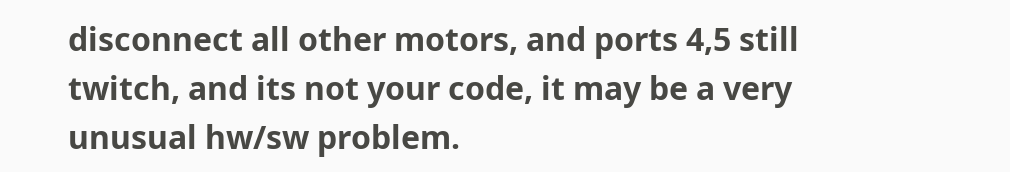disconnect all other motors, and ports 4,5 still twitch, and its not your code, it may be a very unusual hw/sw problem.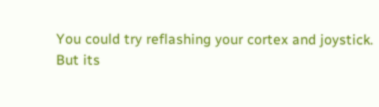You could try reflashing your cortex and joystick.
But its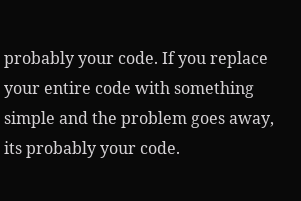probably your code. If you replace your entire code with something simple and the problem goes away, its probably your code.